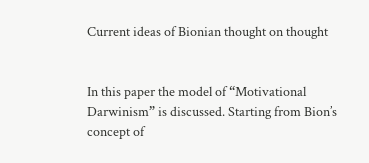Current ideas of Bionian thought on thought


In this paper the model of “Motivational Darwinism” is discussed. Starting from Bion’s concept of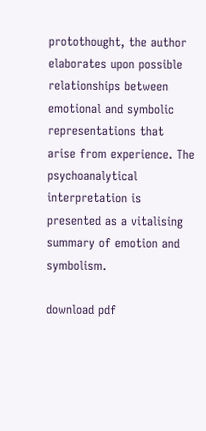protothought, the author elaborates upon possible relationships between emotional and symbolic representations that arise from experience. The psychoanalytical interpretation is presented as a vitalising summary of emotion and symbolism.

download pdf